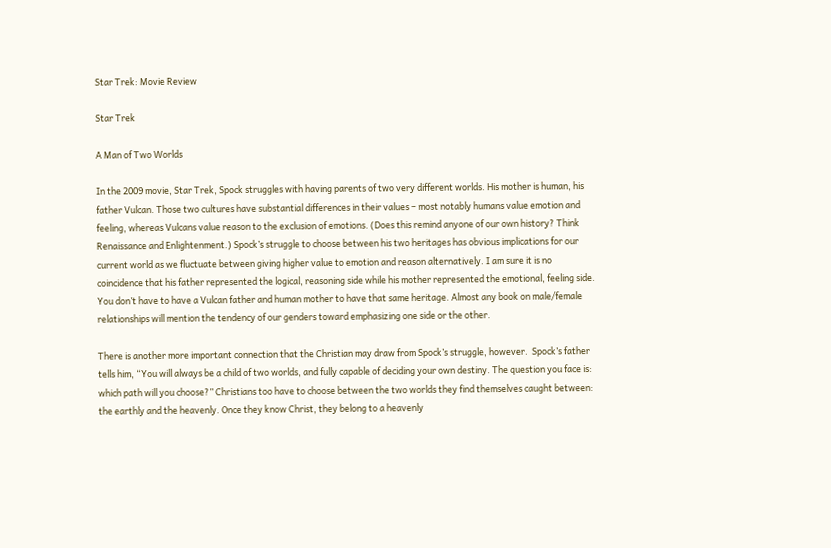Star Trek: Movie Review

Star Trek

A Man of Two Worlds

In the 2009 movie, Star Trek, Spock struggles with having parents of two very different worlds. His mother is human, his father Vulcan. Those two cultures have substantial differences in their values – most notably humans value emotion and feeling, whereas Vulcans value reason to the exclusion of emotions. (Does this remind anyone of our own history? Think Renaissance and Enlightenment.) Spock’s struggle to choose between his two heritages has obvious implications for our current world as we fluctuate between giving higher value to emotion and reason alternatively. I am sure it is no coincidence that his father represented the logical, reasoning side while his mother represented the emotional, feeling side. You don’t have to have a Vulcan father and human mother to have that same heritage. Almost any book on male/female relationships will mention the tendency of our genders toward emphasizing one side or the other.

There is another more important connection that the Christian may draw from Spock’s struggle, however.  Spock’s father tells him, “You will always be a child of two worlds, and fully capable of deciding your own destiny. The question you face is: which path will you choose?” Christians too have to choose between the two worlds they find themselves caught between: the earthly and the heavenly. Once they know Christ, they belong to a heavenly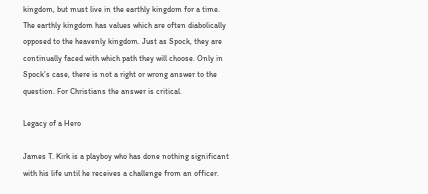kingdom, but must live in the earthly kingdom for a time. The earthly kingdom has values which are often diabolically opposed to the heavenly kingdom. Just as Spock, they are continually faced with which path they will choose. Only in Spock’s case, there is not a right or wrong answer to the question. For Christians the answer is critical.

Legacy of a Hero

James T. Kirk is a playboy who has done nothing significant with his life until he receives a challenge from an officer.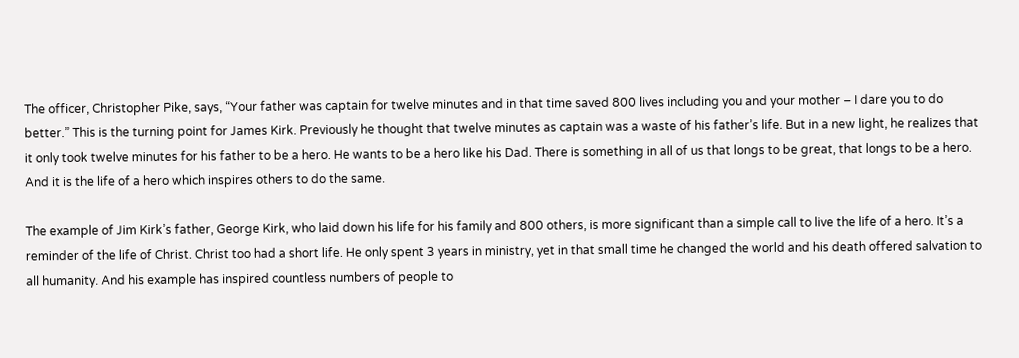The officer, Christopher Pike, says, “Your father was captain for twelve minutes and in that time saved 800 lives including you and your mother – I dare you to do better.” This is the turning point for James Kirk. Previously he thought that twelve minutes as captain was a waste of his father’s life. But in a new light, he realizes that it only took twelve minutes for his father to be a hero. He wants to be a hero like his Dad. There is something in all of us that longs to be great, that longs to be a hero. And it is the life of a hero which inspires others to do the same.

The example of Jim Kirk’s father, George Kirk, who laid down his life for his family and 800 others, is more significant than a simple call to live the life of a hero. It’s a reminder of the life of Christ. Christ too had a short life. He only spent 3 years in ministry, yet in that small time he changed the world and his death offered salvation to all humanity. And his example has inspired countless numbers of people to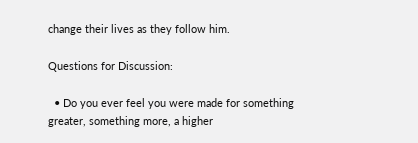change their lives as they follow him.

Questions for Discussion:

  • Do you ever feel you were made for something greater, something more, a higher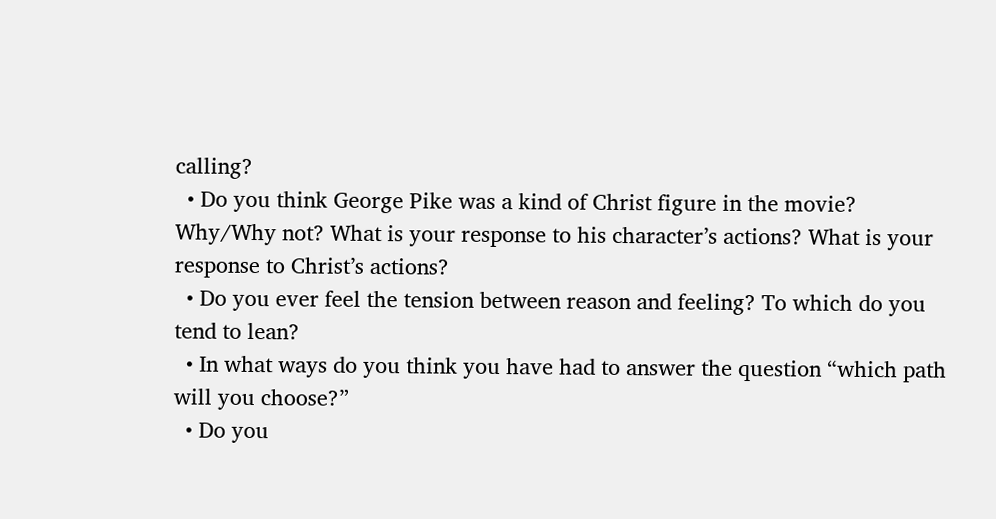calling?
  • Do you think George Pike was a kind of Christ figure in the movie? Why/Why not? What is your response to his character’s actions? What is your response to Christ’s actions?
  • Do you ever feel the tension between reason and feeling? To which do you tend to lean?
  • In what ways do you think you have had to answer the question “which path will you choose?”
  • Do you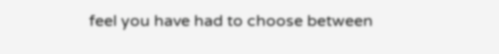feel you have had to choose between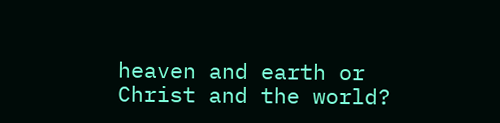heaven and earth or Christ and the world?